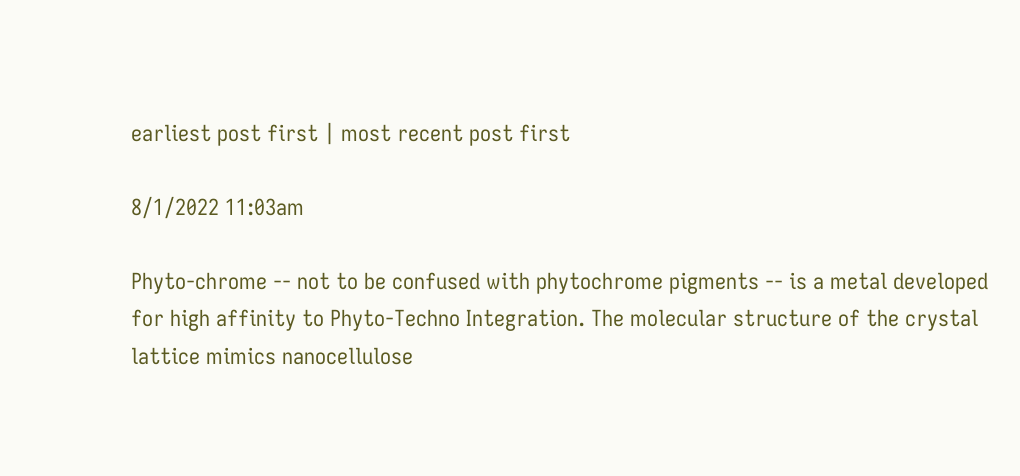earliest post first | most recent post first

8/1/2022 11:03am

Phyto-chrome -- not to be confused with phytochrome pigments -- is a metal developed for high affinity to Phyto-Techno Integration. The molecular structure of the crystal lattice mimics nanocellulose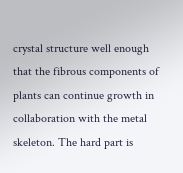crystal structure well enough that the fibrous components of plants can continue growth in collaboration with the metal skeleton. The hard part is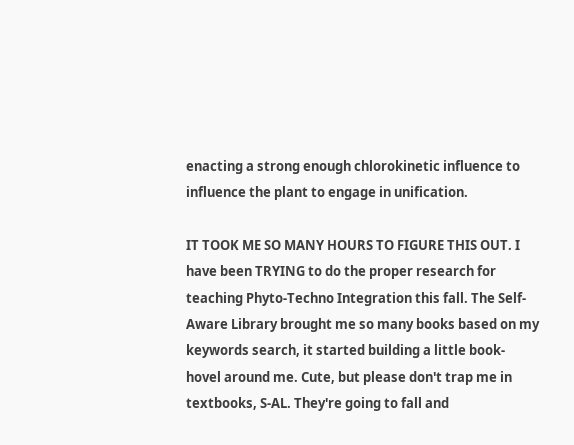enacting a strong enough chlorokinetic influence to influence the plant to engage in unification.

IT TOOK ME SO MANY HOURS TO FIGURE THIS OUT. I have been TRYING to do the proper research for teaching Phyto-Techno Integration this fall. The Self-Aware Library brought me so many books based on my keywords search, it started building a little book-hovel around me. Cute, but please don't trap me in textbooks, S-AL. They're going to fall and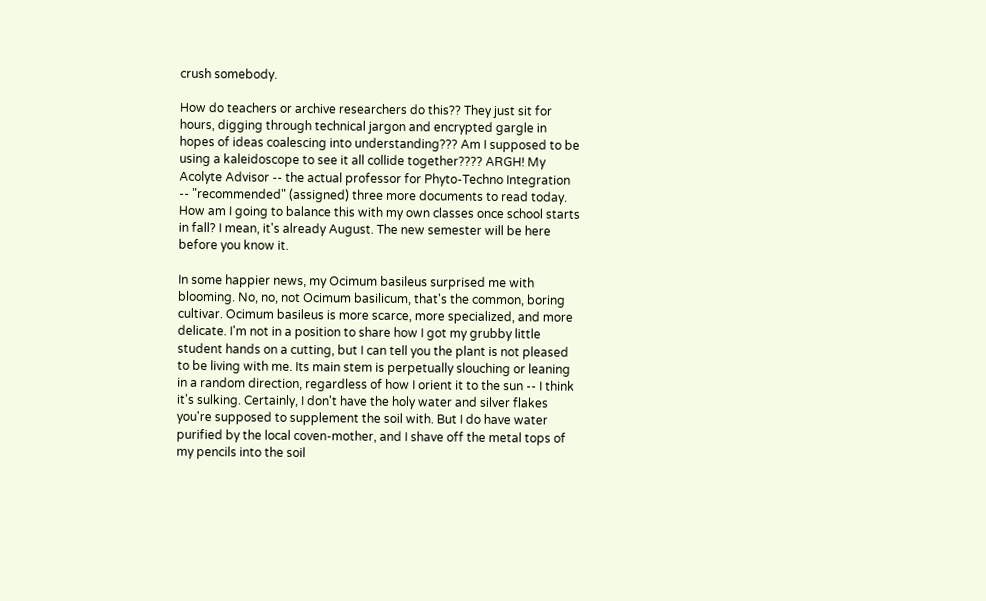crush somebody.

How do teachers or archive researchers do this?? They just sit for hours, digging through technical jargon and encrypted gargle in hopes of ideas coalescing into understanding??? Am I supposed to be using a kaleidoscope to see it all collide together???? ARGH! My Acolyte Advisor -- the actual professor for Phyto-Techno Integration -- "recommended" (assigned) three more documents to read today. How am I going to balance this with my own classes once school starts in fall? I mean, it's already August. The new semester will be here before you know it.

In some happier news, my Ocimum basileus surprised me with blooming. No, no, not Ocimum basilicum, that's the common, boring cultivar. Ocimum basileus is more scarce, more specialized, and more delicate. I'm not in a position to share how I got my grubby little student hands on a cutting, but I can tell you the plant is not pleased to be living with me. Its main stem is perpetually slouching or leaning in a random direction, regardless of how I orient it to the sun -- I think it's sulking. Certainly, I don't have the holy water and silver flakes you're supposed to supplement the soil with. But I do have water purified by the local coven-mother, and I shave off the metal tops of my pencils into the soil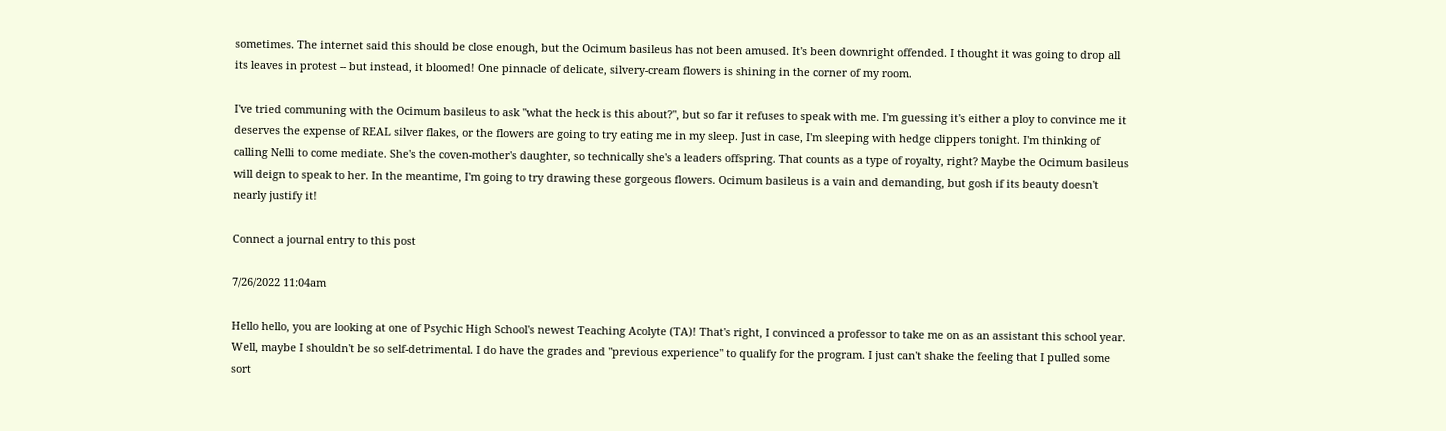sometimes. The internet said this should be close enough, but the Ocimum basileus has not been amused. It's been downright offended. I thought it was going to drop all its leaves in protest -- but instead, it bloomed! One pinnacle of delicate, silvery-cream flowers is shining in the corner of my room.

I've tried communing with the Ocimum basileus to ask "what the heck is this about?", but so far it refuses to speak with me. I'm guessing it's either a ploy to convince me it deserves the expense of REAL silver flakes, or the flowers are going to try eating me in my sleep. Just in case, I'm sleeping with hedge clippers tonight. I'm thinking of calling Nelli to come mediate. She's the coven-mother's daughter, so technically she's a leaders offspring. That counts as a type of royalty, right? Maybe the Ocimum basileus will deign to speak to her. In the meantime, I'm going to try drawing these gorgeous flowers. Ocimum basileus is a vain and demanding, but gosh if its beauty doesn't nearly justify it!

Connect a journal entry to this post

7/26/2022 11:04am

Hello hello, you are looking at one of Psychic High School's newest Teaching Acolyte (TA)! That's right, I convinced a professor to take me on as an assistant this school year. Well, maybe I shouldn't be so self-detrimental. I do have the grades and "previous experience" to qualify for the program. I just can't shake the feeling that I pulled some sort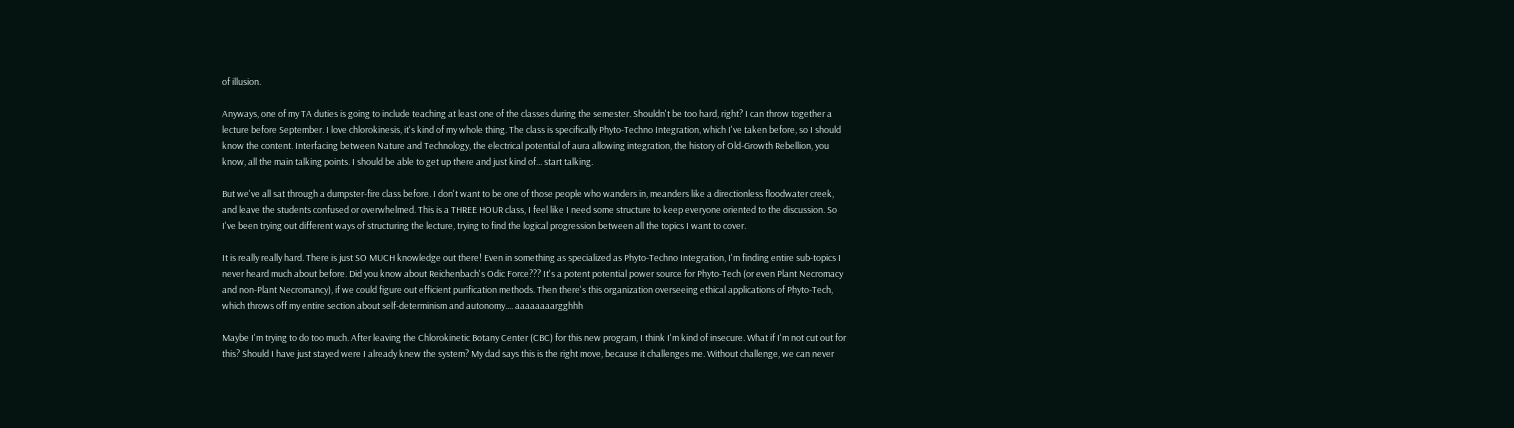of illusion.

Anyways, one of my TA duties is going to include teaching at least one of the classes during the semester. Shouldn't be too hard, right? I can throw together a lecture before September. I love chlorokinesis, it's kind of my whole thing. The class is specifically Phyto-Techno Integration, which I've taken before, so I should know the content. Interfacing between Nature and Technology, the electrical potential of aura allowing integration, the history of Old-Growth Rebellion, you know, all the main talking points. I should be able to get up there and just kind of... start talking.

But we've all sat through a dumpster-fire class before. I don't want to be one of those people who wanders in, meanders like a directionless floodwater creek, and leave the students confused or overwhelmed. This is a THREE HOUR class, I feel like I need some structure to keep everyone oriented to the discussion. So I've been trying out different ways of structuring the lecture, trying to find the logical progression between all the topics I want to cover.

It is really really hard. There is just SO MUCH knowledge out there! Even in something as specialized as Phyto-Techno Integration, I'm finding entire sub-topics I never heard much about before. Did you know about Reichenbach's Odic Force??? It's a potent potential power source for Phyto-Tech (or even Plant Necromacy and non-Plant Necromancy), if we could figure out efficient purification methods. Then there's this organization overseeing ethical applications of Phyto-Tech, which throws off my entire section about self-determinism and autonomy.... aaaaaaaargghhh

Maybe I'm trying to do too much. After leaving the Chlorokinetic Botany Center (CBC) for this new program, I think I'm kind of insecure. What if I'm not cut out for this? Should I have just stayed were I already knew the system? My dad says this is the right move, because it challenges me. Without challenge, we can never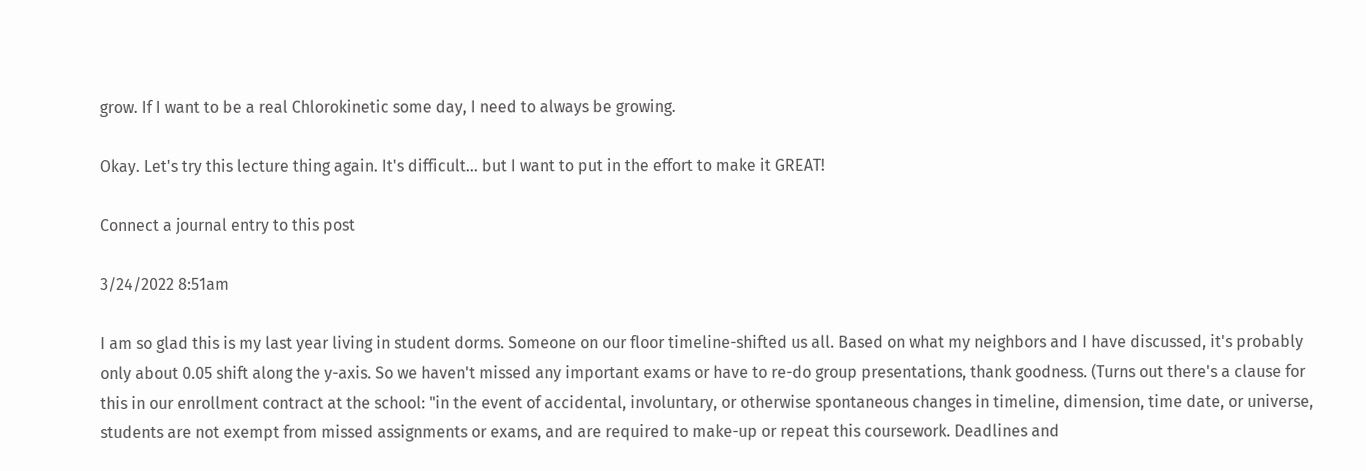grow. If I want to be a real Chlorokinetic some day, I need to always be growing.

Okay. Let's try this lecture thing again. It's difficult... but I want to put in the effort to make it GREAT!

Connect a journal entry to this post

3/24/2022 8:51am

I am so glad this is my last year living in student dorms. Someone on our floor timeline-shifted us all. Based on what my neighbors and I have discussed, it's probably only about 0.05 shift along the y-axis. So we haven't missed any important exams or have to re-do group presentations, thank goodness. (Turns out there's a clause for this in our enrollment contract at the school: "in the event of accidental, involuntary, or otherwise spontaneous changes in timeline, dimension, time date, or universe, students are not exempt from missed assignments or exams, and are required to make-up or repeat this coursework. Deadlines and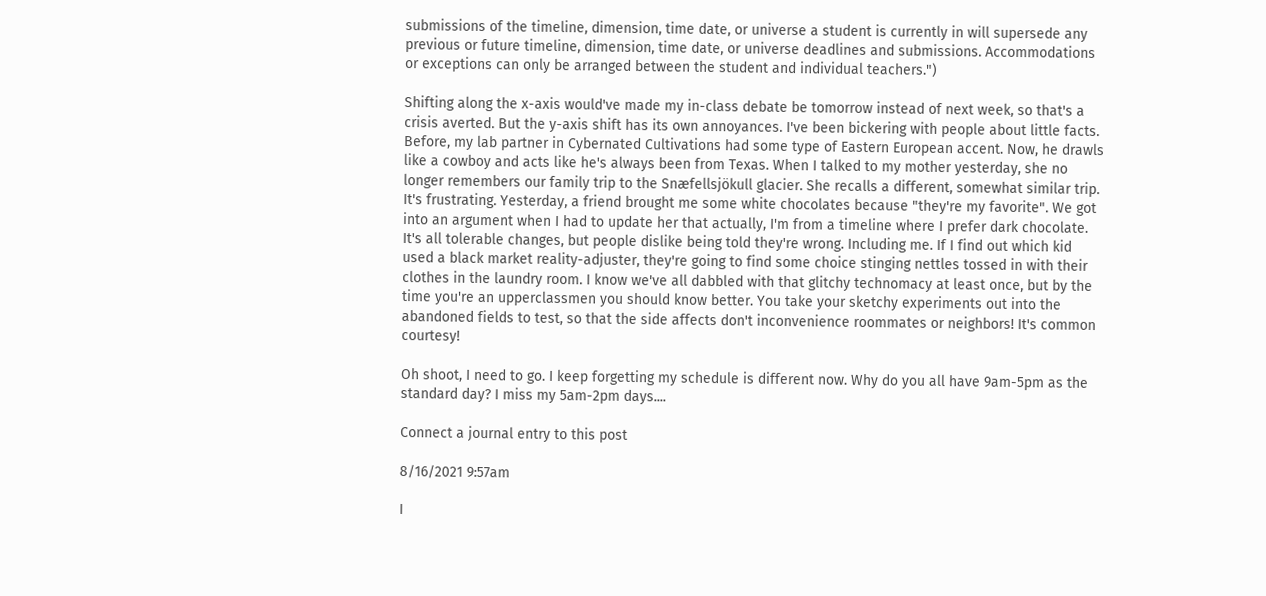submissions of the timeline, dimension, time date, or universe a student is currently in will supersede any previous or future timeline, dimension, time date, or universe deadlines and submissions. Accommodations or exceptions can only be arranged between the student and individual teachers.")

Shifting along the x-axis would've made my in-class debate be tomorrow instead of next week, so that's a crisis averted. But the y-axis shift has its own annoyances. I've been bickering with people about little facts. Before, my lab partner in Cybernated Cultivations had some type of Eastern European accent. Now, he drawls like a cowboy and acts like he's always been from Texas. When I talked to my mother yesterday, she no longer remembers our family trip to the Snæfellsjökull glacier. She recalls a different, somewhat similar trip. It's frustrating. Yesterday, a friend brought me some white chocolates because "they're my favorite". We got into an argument when I had to update her that actually, I'm from a timeline where I prefer dark chocolate. It's all tolerable changes, but people dislike being told they're wrong. Including me. If I find out which kid used a black market reality-adjuster, they're going to find some choice stinging nettles tossed in with their clothes in the laundry room. I know we've all dabbled with that glitchy technomacy at least once, but by the time you're an upperclassmen you should know better. You take your sketchy experiments out into the abandoned fields to test, so that the side affects don't inconvenience roommates or neighbors! It's common courtesy!

Oh shoot, I need to go. I keep forgetting my schedule is different now. Why do you all have 9am-5pm as the standard day? I miss my 5am-2pm days....

Connect a journal entry to this post

8/16/2021 9:57am

I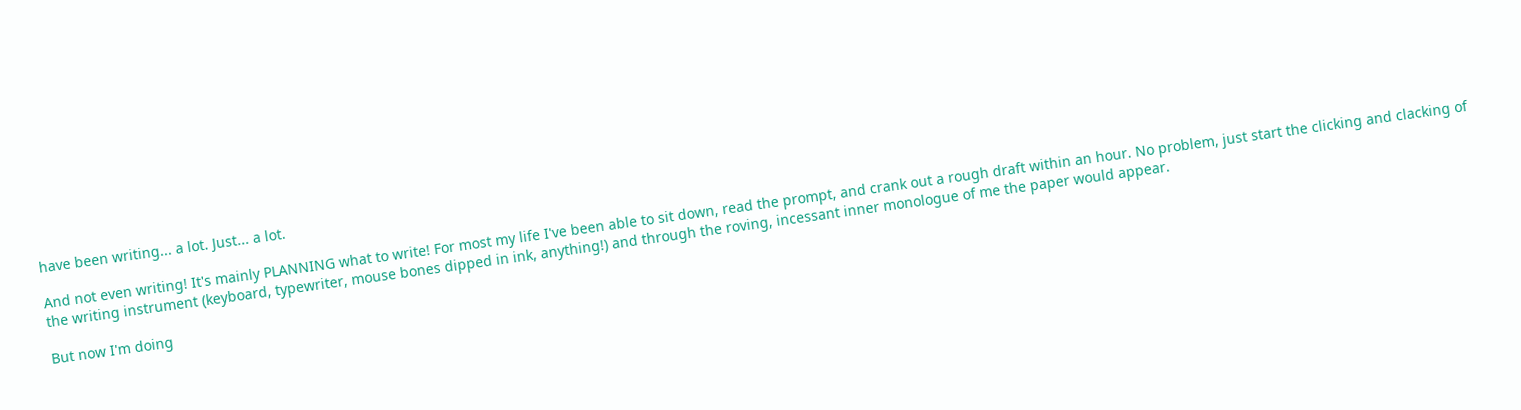have been writing... a lot. Just... a lot.

And not even writing! It's mainly PLANNING what to write! For most my life I've been able to sit down, read the prompt, and crank out a rough draft within an hour. No problem, just start the clicking and clacking of the writing instrument (keyboard, typewriter, mouse bones dipped in ink, anything!) and through the roving, incessant inner monologue of me the paper would appear.

But now I'm doing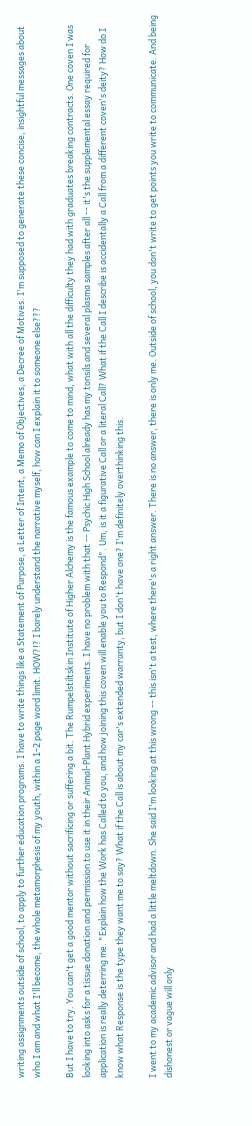writing assignments outside of school, to apply to further education programs. I have to write things like a Statement of Purpose, a Letter of Intent, a Memo of Objectives, a Decree of Motives. I'm supposed to generate these concise, insightful messages about who I am and what I'll become, the whole metamorphesis of my youth, within a 1-2 page word limit. HOW?!? I barely understand the narrative myself, how can I explain it to someone else???

But I have to try. You can't get a good mentor without sacrificing or suffering a bit. The Rumpelstiltskin Institute of Higher Alchemy is the famous example to come to mind, what with all the difficulty they had with graduates breaking contracts. One coven I was looking into asks for a tissue donation and permission to use it in their Animal-Plant Hybrid experiments. I have no problem with that -- Psychic High School already has my tonsils and several plasma samples after all -- it's the supplemental essay required for application is really deterring me. "Explain how the Work has Called to you, and how joining this coven will enable you to Respond". Um, is it a figurative Call or a literal Call? What if the Call I describe is accidentally a Call from a different coven's deity? How do I know what Response is the type they want me to say? What if the Call is about my car's extended warranty, but I don't have one? I'm definitely overthinking this.

I went to my academic advisor and had a little meltdown. She said I'm looking at this wrong -- this isn't a test, where there's a right answer. There is no answer, there is only me. Outside of school, you don't write to get points you write to communicate. And being dishonest or vague will only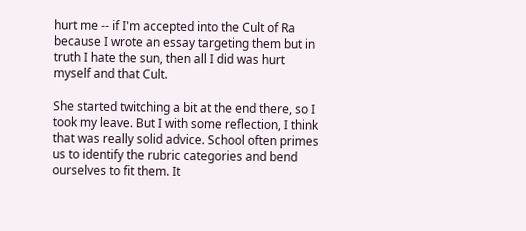hurt me -- if I'm accepted into the Cult of Ra because I wrote an essay targeting them but in truth I hate the sun, then all I did was hurt myself and that Cult.

She started twitching a bit at the end there, so I took my leave. But I with some reflection, I think that was really solid advice. School often primes us to identify the rubric categories and bend ourselves to fit them. It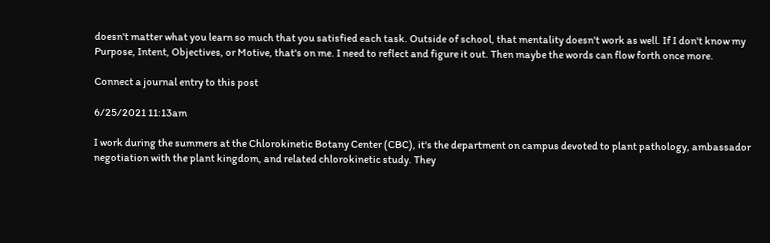doesn't matter what you learn so much that you satisfied each task. Outside of school, that mentality doesn't work as well. If I don't know my Purpose, Intent, Objectives, or Motive, that's on me. I need to reflect and figure it out. Then maybe the words can flow forth once more.

Connect a journal entry to this post

6/25/2021 11:13am

I work during the summers at the Chlorokinetic Botany Center (CBC), it's the department on campus devoted to plant pathology, ambassador negotiation with the plant kingdom, and related chlorokinetic study. They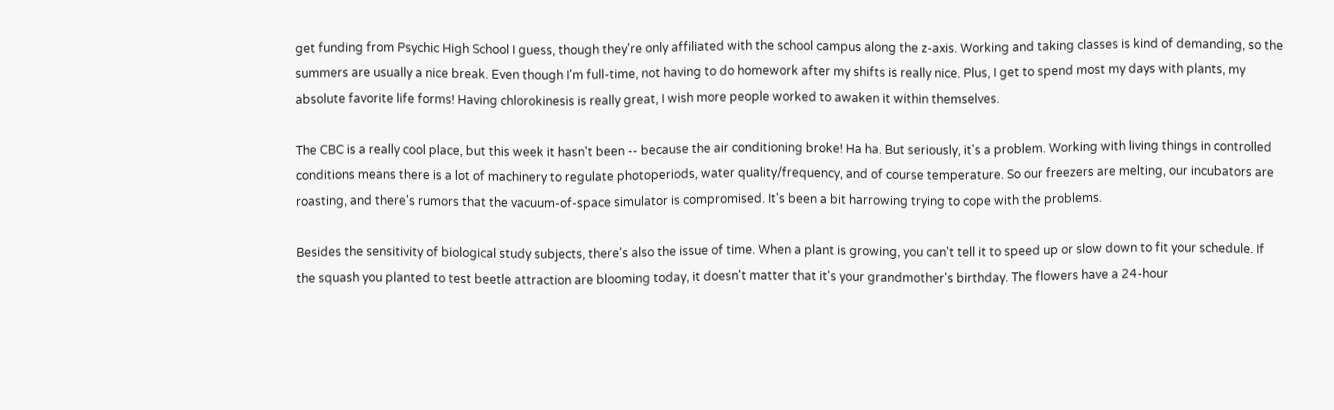get funding from Psychic High School I guess, though they're only affiliated with the school campus along the z-axis. Working and taking classes is kind of demanding, so the summers are usually a nice break. Even though I'm full-time, not having to do homework after my shifts is really nice. Plus, I get to spend most my days with plants, my absolute favorite life forms! Having chlorokinesis is really great, I wish more people worked to awaken it within themselves.

The CBC is a really cool place, but this week it hasn't been -- because the air conditioning broke! Ha ha. But seriously, it's a problem. Working with living things in controlled conditions means there is a lot of machinery to regulate photoperiods, water quality/frequency, and of course temperature. So our freezers are melting, our incubators are roasting, and there's rumors that the vacuum-of-space simulator is compromised. It's been a bit harrowing trying to cope with the problems.

Besides the sensitivity of biological study subjects, there's also the issue of time. When a plant is growing, you can't tell it to speed up or slow down to fit your schedule. If the squash you planted to test beetle attraction are blooming today, it doesn't matter that it's your grandmother's birthday. The flowers have a 24-hour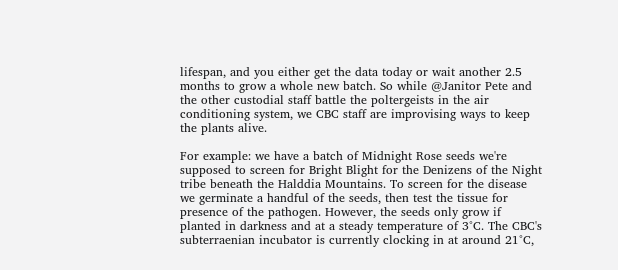lifespan, and you either get the data today or wait another 2.5 months to grow a whole new batch. So while @Janitor Pete and the other custodial staff battle the poltergeists in the air conditioning system, we CBC staff are improvising ways to keep the plants alive.

For example: we have a batch of Midnight Rose seeds we're supposed to screen for Bright Blight for the Denizens of the Night tribe beneath the Halddia Mountains. To screen for the disease we germinate a handful of the seeds, then test the tissue for presence of the pathogen. However, the seeds only grow if planted in darkness and at a steady temperature of 3°C. The CBC's subterraenian incubator is currently clocking in at around 21°C,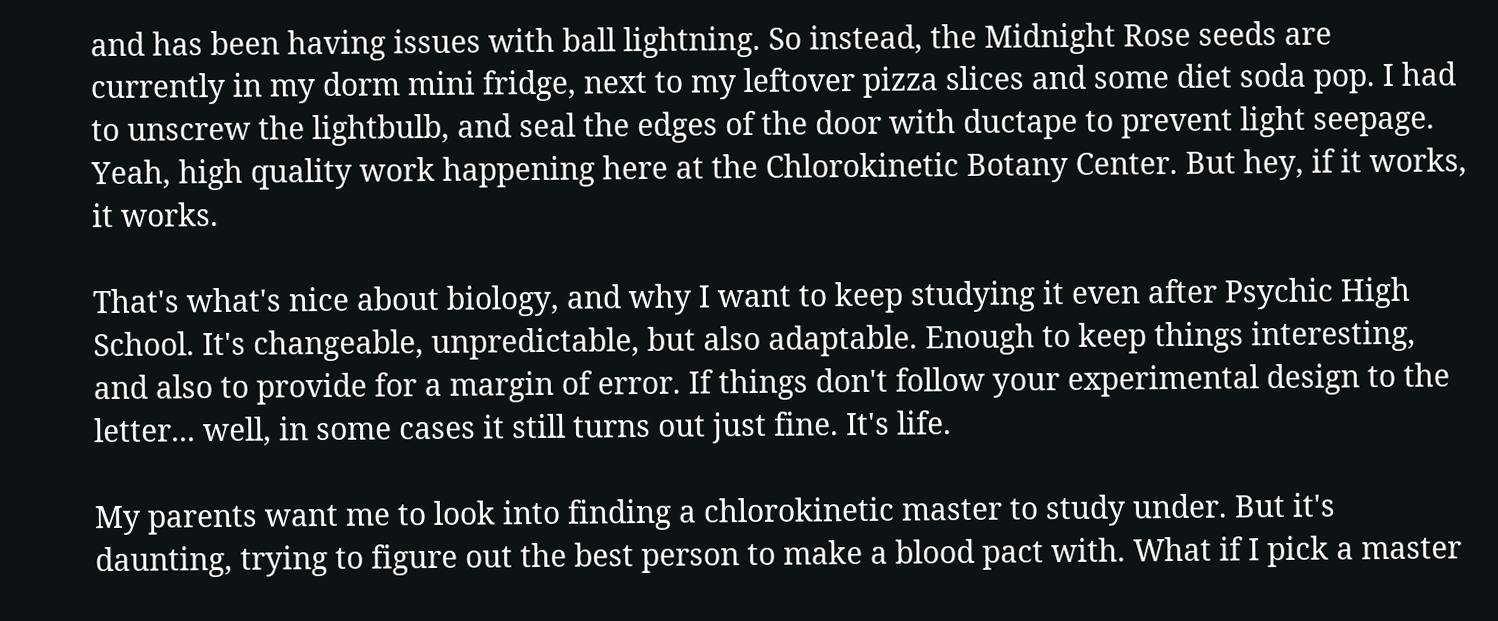and has been having issues with ball lightning. So instead, the Midnight Rose seeds are currently in my dorm mini fridge, next to my leftover pizza slices and some diet soda pop. I had to unscrew the lightbulb, and seal the edges of the door with ductape to prevent light seepage. Yeah, high quality work happening here at the Chlorokinetic Botany Center. But hey, if it works, it works.

That's what's nice about biology, and why I want to keep studying it even after Psychic High School. It's changeable, unpredictable, but also adaptable. Enough to keep things interesting, and also to provide for a margin of error. If things don't follow your experimental design to the letter... well, in some cases it still turns out just fine. It's life.

My parents want me to look into finding a chlorokinetic master to study under. But it's daunting, trying to figure out the best person to make a blood pact with. What if I pick a master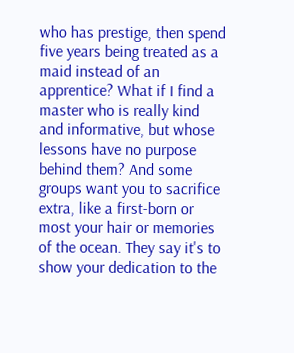who has prestige, then spend five years being treated as a maid instead of an apprentice? What if I find a master who is really kind and informative, but whose lessons have no purpose behind them? And some groups want you to sacrifice extra, like a first-born or most your hair or memories of the ocean. They say it's to show your dedication to the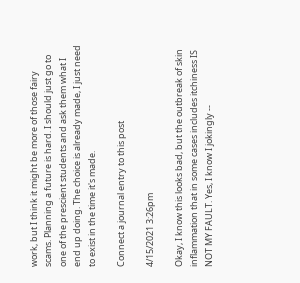work, but I think it might be more of those fairy scams. Planning a future is hard. I should just go to one of the prescient students and ask them what I end up doing. The choice is already made, I just need to exist in the time it's made.

Connect a journal entry to this post

4/15/2021 3:26pm

Okay, I know this looks bad, but the outbreak of skin inflammation that in some cases includes itchiness IS NOT MY FAULT. Yes, I know I jokingly --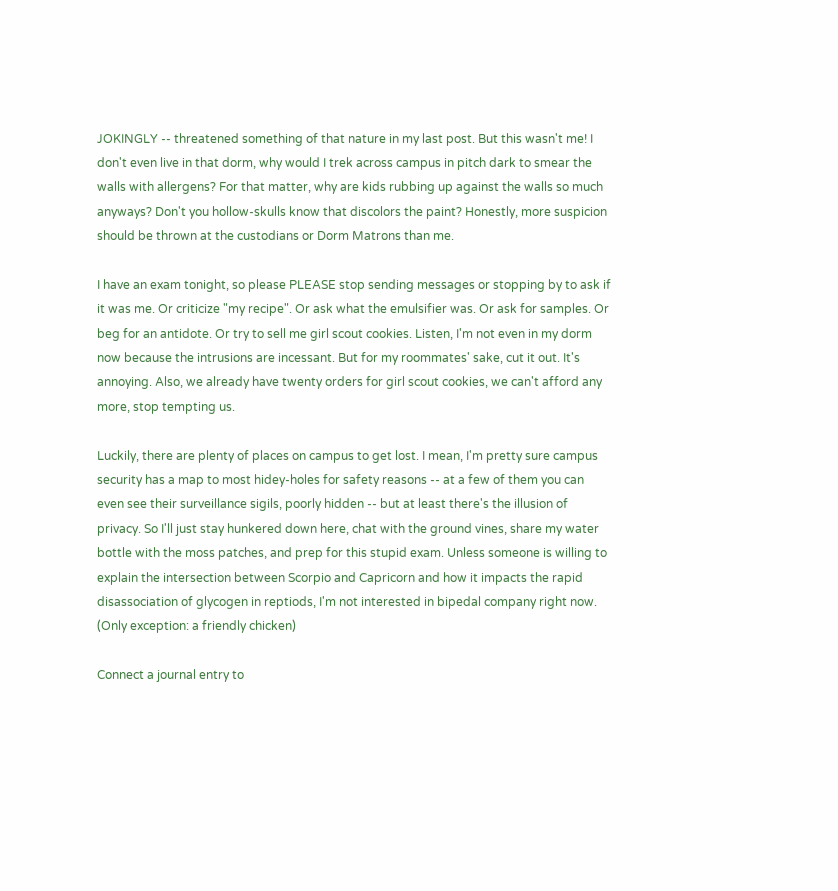JOKINGLY -- threatened something of that nature in my last post. But this wasn't me! I don't even live in that dorm, why would I trek across campus in pitch dark to smear the walls with allergens? For that matter, why are kids rubbing up against the walls so much anyways? Don't you hollow-skulls know that discolors the paint? Honestly, more suspicion should be thrown at the custodians or Dorm Matrons than me.

I have an exam tonight, so please PLEASE stop sending messages or stopping by to ask if it was me. Or criticize "my recipe". Or ask what the emulsifier was. Or ask for samples. Or beg for an antidote. Or try to sell me girl scout cookies. Listen, I'm not even in my dorm now because the intrusions are incessant. But for my roommates' sake, cut it out. It's annoying. Also, we already have twenty orders for girl scout cookies, we can't afford any more, stop tempting us.

Luckily, there are plenty of places on campus to get lost. I mean, I'm pretty sure campus security has a map to most hidey-holes for safety reasons -- at a few of them you can even see their surveillance sigils, poorly hidden -- but at least there's the illusion of privacy. So I'll just stay hunkered down here, chat with the ground vines, share my water bottle with the moss patches, and prep for this stupid exam. Unless someone is willing to explain the intersection between Scorpio and Capricorn and how it impacts the rapid disassociation of glycogen in reptiods, I'm not interested in bipedal company right now. (Only exception: a friendly chicken)

Connect a journal entry to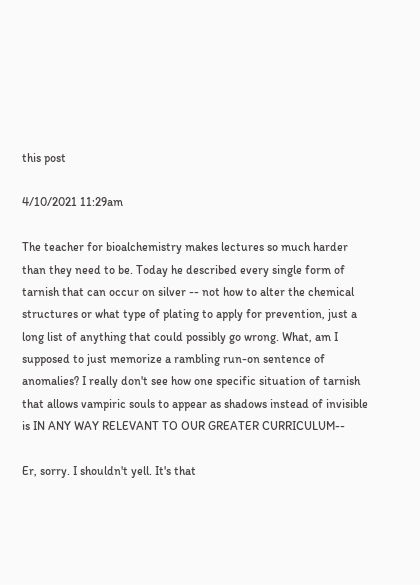this post

4/10/2021 11:29am

The teacher for bioalchemistry makes lectures so much harder than they need to be. Today he described every single form of tarnish that can occur on silver -- not how to alter the chemical structures or what type of plating to apply for prevention, just a long list of anything that could possibly go wrong. What, am I supposed to just memorize a rambling run-on sentence of anomalies? I really don't see how one specific situation of tarnish that allows vampiric souls to appear as shadows instead of invisible is IN ANY WAY RELEVANT TO OUR GREATER CURRICULUM--

Er, sorry. I shouldn't yell. It's that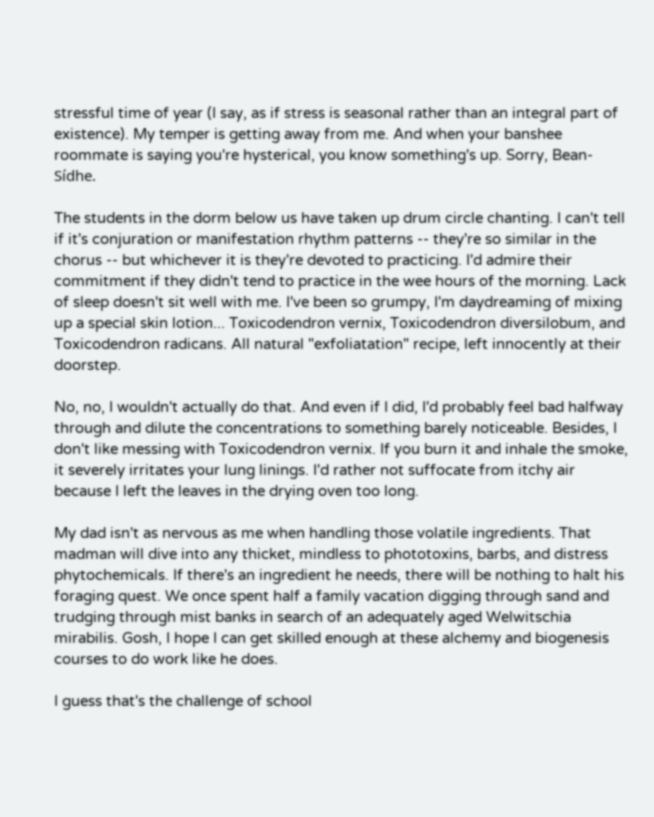stressful time of year (I say, as if stress is seasonal rather than an integral part of existence). My temper is getting away from me. And when your banshee roommate is saying you're hysterical, you know something's up. Sorry, Bean-Sídhe.

The students in the dorm below us have taken up drum circle chanting. I can't tell if it's conjuration or manifestation rhythm patterns -- they're so similar in the chorus -- but whichever it is they're devoted to practicing. I'd admire their commitment if they didn't tend to practice in the wee hours of the morning. Lack of sleep doesn't sit well with me. I've been so grumpy, I'm daydreaming of mixing up a special skin lotion... Toxicodendron vernix, Toxicodendron diversilobum, and Toxicodendron radicans. All natural "exfoliatation" recipe, left innocently at their doorstep.

No, no, I wouldn't actually do that. And even if I did, I'd probably feel bad halfway through and dilute the concentrations to something barely noticeable. Besides, I don't like messing with Toxicodendron vernix. If you burn it and inhale the smoke, it severely irritates your lung linings. I'd rather not suffocate from itchy air because I left the leaves in the drying oven too long.

My dad isn't as nervous as me when handling those volatile ingredients. That madman will dive into any thicket, mindless to phototoxins, barbs, and distress phytochemicals. If there's an ingredient he needs, there will be nothing to halt his foraging quest. We once spent half a family vacation digging through sand and trudging through mist banks in search of an adequately aged Welwitschia mirabilis. Gosh, I hope I can get skilled enough at these alchemy and biogenesis courses to do work like he does.

I guess that's the challenge of school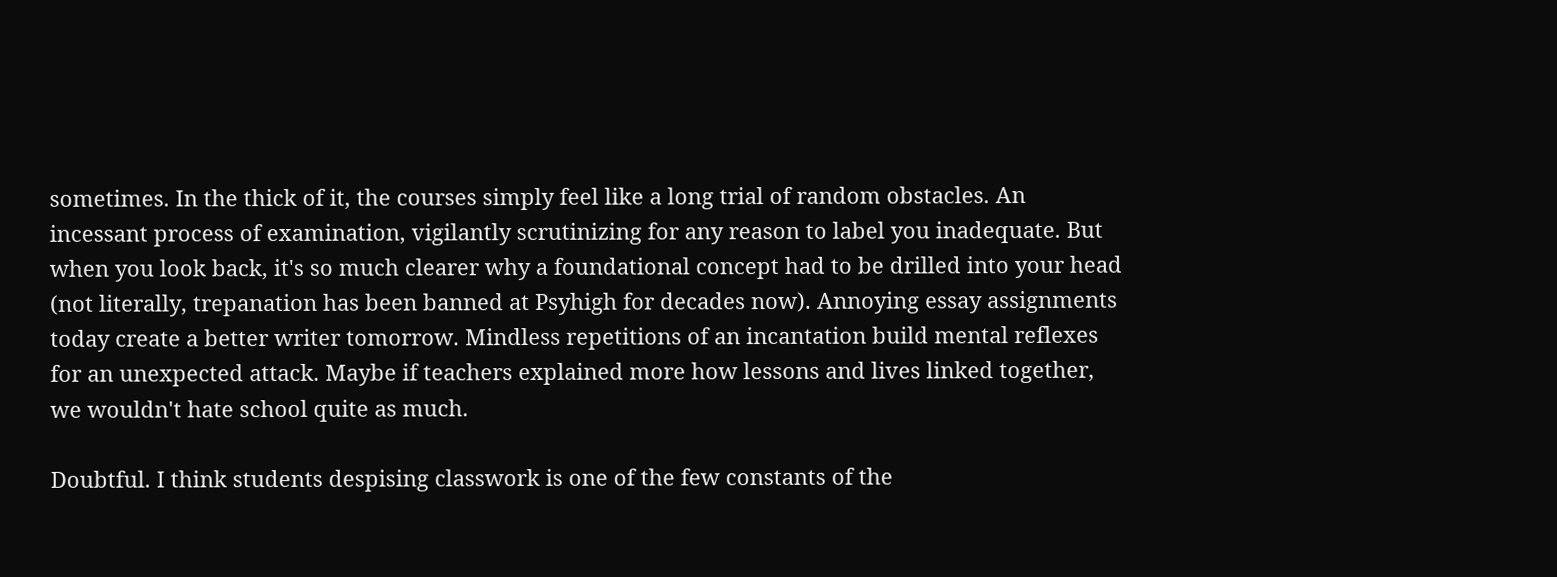sometimes. In the thick of it, the courses simply feel like a long trial of random obstacles. An incessant process of examination, vigilantly scrutinizing for any reason to label you inadequate. But when you look back, it's so much clearer why a foundational concept had to be drilled into your head (not literally, trepanation has been banned at Psyhigh for decades now). Annoying essay assignments today create a better writer tomorrow. Mindless repetitions of an incantation build mental reflexes for an unexpected attack. Maybe if teachers explained more how lessons and lives linked together, we wouldn't hate school quite as much.

Doubtful. I think students despising classwork is one of the few constants of the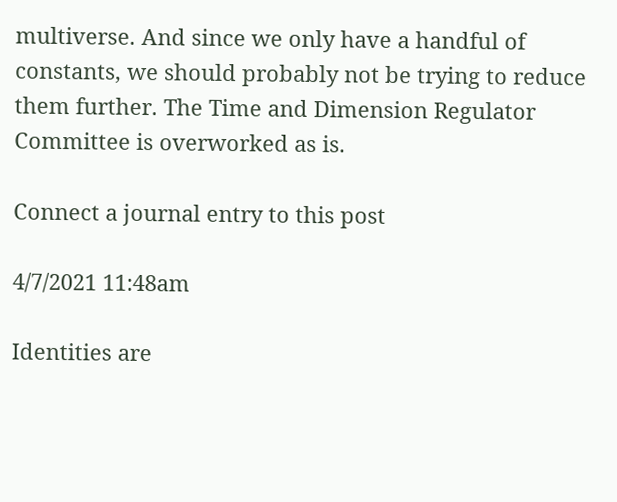multiverse. And since we only have a handful of constants, we should probably not be trying to reduce them further. The Time and Dimension Regulator Committee is overworked as is.

Connect a journal entry to this post

4/7/2021 11:48am

Identities are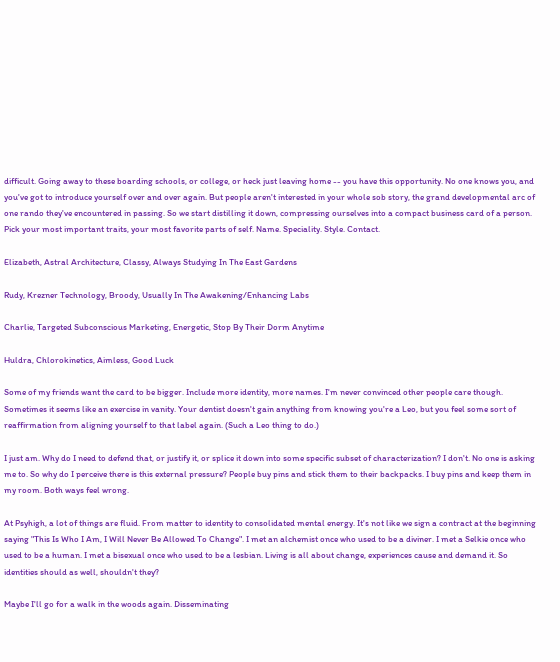difficult. Going away to these boarding schools, or college, or heck just leaving home -- you have this opportunity. No one knows you, and you've got to introduce yourself over and over again. But people aren't interested in your whole sob story, the grand developmental arc of one rando they've encountered in passing. So we start distilling it down, compressing ourselves into a compact business card of a person. Pick your most important traits, your most favorite parts of self. Name. Speciality. Style. Contact.

Elizabeth, Astral Architecture, Classy, Always Studying In The East Gardens

Rudy, Krezner Technology, Broody, Usually In The Awakening/Enhancing Labs

Charlie, Targeted Subconscious Marketing, Energetic, Stop By Their Dorm Anytime

Huldra, Chlorokinetics, Aimless, Good Luck

Some of my friends want the card to be bigger. Include more identity, more names. I'm never convinced other people care though. Sometimes it seems like an exercise in vanity. Your dentist doesn't gain anything from knowing you're a Leo, but you feel some sort of reaffirmation from aligning yourself to that label again. (Such a Leo thing to do.)

I just am. Why do I need to defend that, or justify it, or splice it down into some specific subset of characterization? I don't. No one is asking me to. So why do I perceive there is this external pressure? People buy pins and stick them to their backpacks. I buy pins and keep them in my room. Both ways feel wrong.

At Psyhigh, a lot of things are fluid. From matter to identity to consolidated mental energy. It's not like we sign a contract at the beginning saying "This Is Who I Am, I Will Never Be Allowed To Change". I met an alchemist once who used to be a diviner. I met a Selkie once who used to be a human. I met a bisexual once who used to be a lesbian. Living is all about change, experiences cause and demand it. So identities should as well, shouldn't they?

Maybe I'll go for a walk in the woods again. Disseminating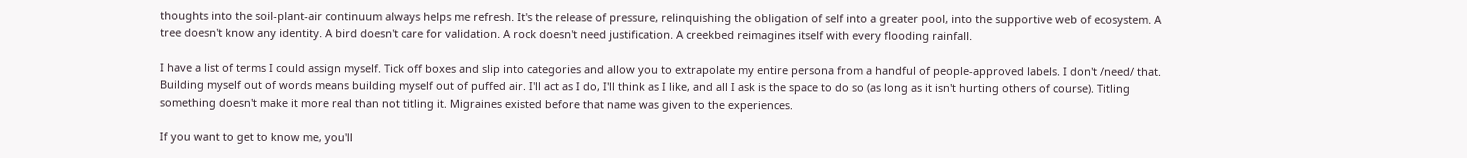thoughts into the soil-plant-air continuum always helps me refresh. It's the release of pressure, relinquishing the obligation of self into a greater pool, into the supportive web of ecosystem. A tree doesn't know any identity. A bird doesn't care for validation. A rock doesn't need justification. A creekbed reimagines itself with every flooding rainfall.

I have a list of terms I could assign myself. Tick off boxes and slip into categories and allow you to extrapolate my entire persona from a handful of people-approved labels. I don't /need/ that. Building myself out of words means building myself out of puffed air. I'll act as I do, I'll think as I like, and all I ask is the space to do so (as long as it isn't hurting others of course). Titling something doesn't make it more real than not titling it. Migraines existed before that name was given to the experiences.

If you want to get to know me, you'll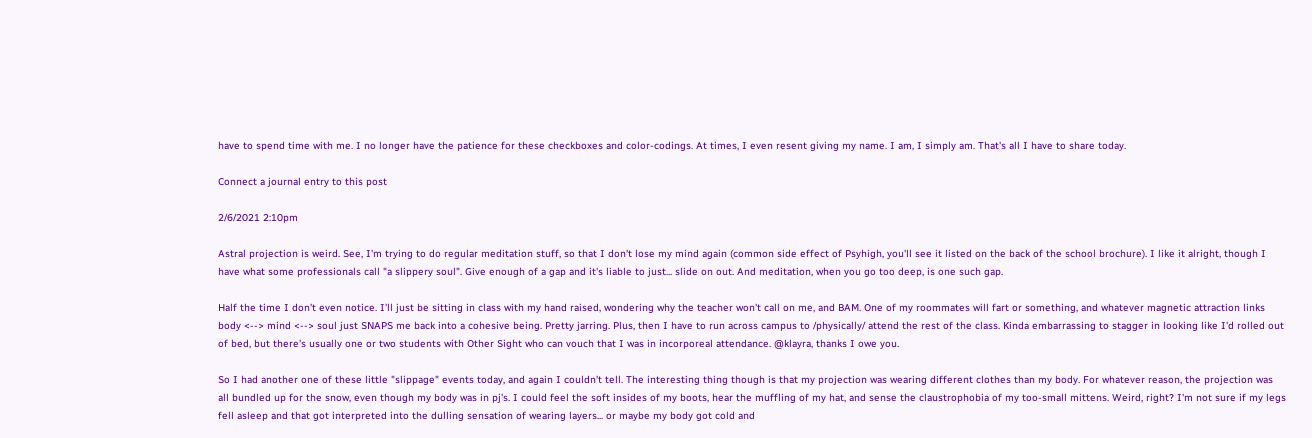have to spend time with me. I no longer have the patience for these checkboxes and color-codings. At times, I even resent giving my name. I am, I simply am. That's all I have to share today.

Connect a journal entry to this post

2/6/2021 2:10pm

Astral projection is weird. See, I'm trying to do regular meditation stuff, so that I don't lose my mind again (common side effect of Psyhigh, you'll see it listed on the back of the school brochure). I like it alright, though I have what some professionals call "a slippery soul". Give enough of a gap and it's liable to just... slide on out. And meditation, when you go too deep, is one such gap.

Half the time I don't even notice. I'll just be sitting in class with my hand raised, wondering why the teacher won't call on me, and BAM. One of my roommates will fart or something, and whatever magnetic attraction links body <--> mind <--> soul just SNAPS me back into a cohesive being. Pretty jarring. Plus, then I have to run across campus to /physically/ attend the rest of the class. Kinda embarrassing to stagger in looking like I'd rolled out of bed, but there's usually one or two students with Other Sight who can vouch that I was in incorporeal attendance. @klayra, thanks I owe you.

So I had another one of these little "slippage" events today, and again I couldn't tell. The interesting thing though is that my projection was wearing different clothes than my body. For whatever reason, the projection was all bundled up for the snow, even though my body was in pj's. I could feel the soft insides of my boots, hear the muffling of my hat, and sense the claustrophobia of my too-small mittens. Weird, right? I'm not sure if my legs fell asleep and that got interpreted into the dulling sensation of wearing layers... or maybe my body got cold and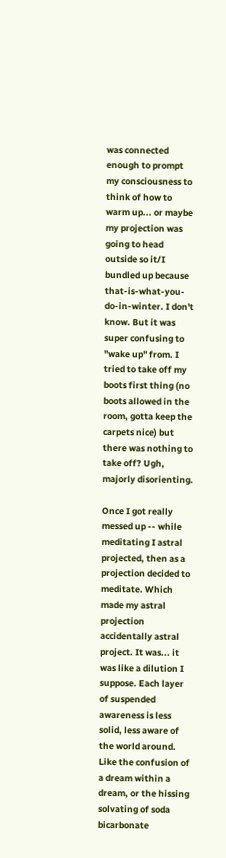was connected enough to prompt my consciousness to think of how to warm up... or maybe my projection was going to head outside so it/I bundled up because that-is-what-you-do-in-winter. I don't know. But it was super confusing to "wake up" from. I tried to take off my boots first thing (no boots allowed in the room, gotta keep the carpets nice) but there was nothing to take off? Ugh, majorly disorienting.

Once I got really messed up -- while meditating I astral projected, then as a projection decided to meditate. Which made my astral projection accidentally astral project. It was... it was like a dilution I suppose. Each layer of suspended awareness is less solid, less aware of the world around. Like the confusion of a dream within a dream, or the hissing solvating of soda bicarbonate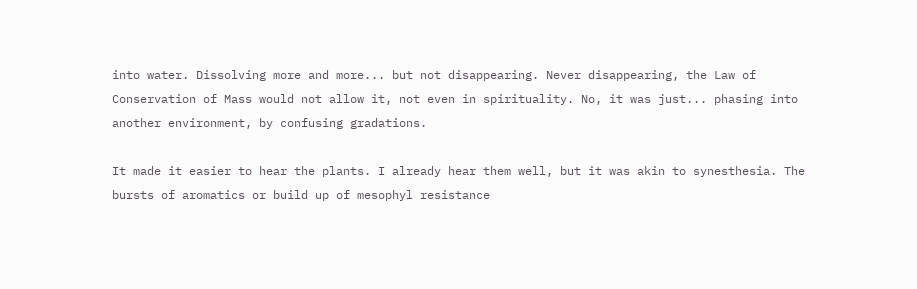into water. Dissolving more and more... but not disappearing. Never disappearing, the Law of Conservation of Mass would not allow it, not even in spirituality. No, it was just... phasing into another environment, by confusing gradations.

It made it easier to hear the plants. I already hear them well, but it was akin to synesthesia. The bursts of aromatics or build up of mesophyl resistance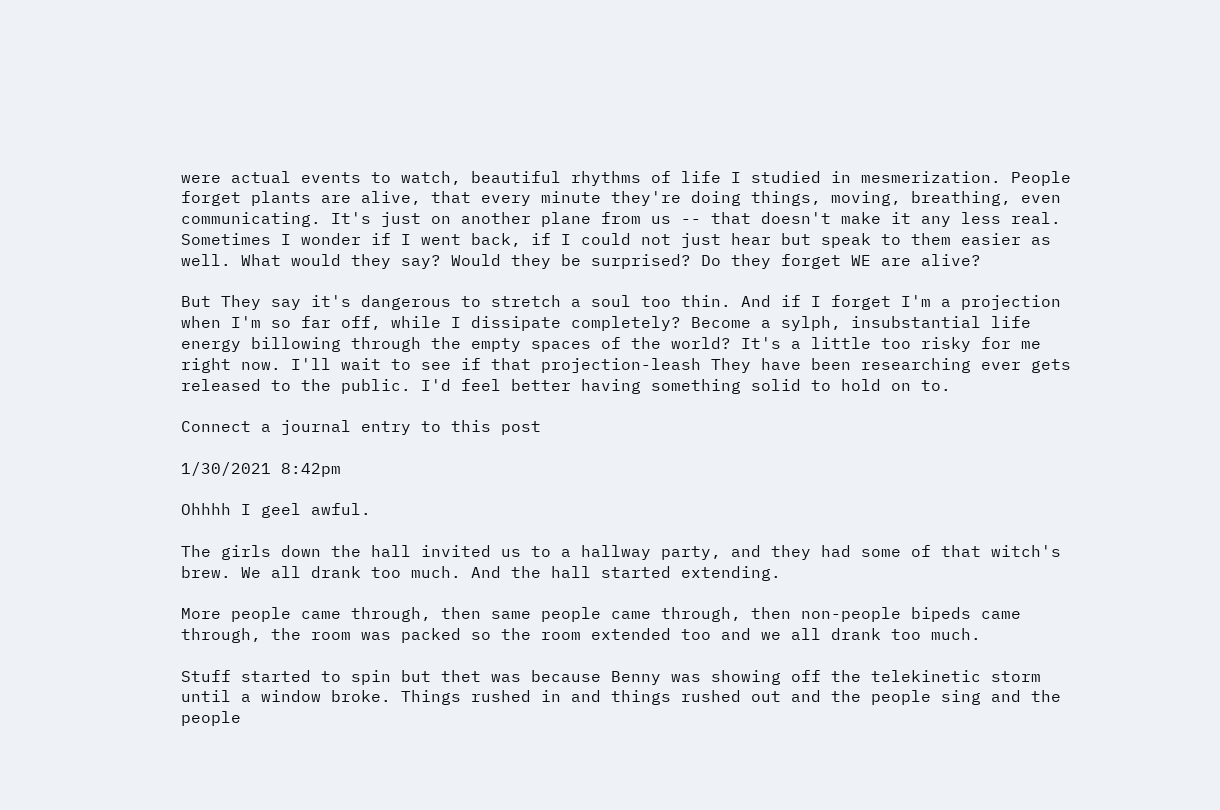were actual events to watch, beautiful rhythms of life I studied in mesmerization. People forget plants are alive, that every minute they're doing things, moving, breathing, even communicating. It's just on another plane from us -- that doesn't make it any less real. Sometimes I wonder if I went back, if I could not just hear but speak to them easier as well. What would they say? Would they be surprised? Do they forget WE are alive?

But They say it's dangerous to stretch a soul too thin. And if I forget I'm a projection when I'm so far off, while I dissipate completely? Become a sylph, insubstantial life energy billowing through the empty spaces of the world? It's a little too risky for me right now. I'll wait to see if that projection-leash They have been researching ever gets released to the public. I'd feel better having something solid to hold on to.

Connect a journal entry to this post

1/30/2021 8:42pm

Ohhhh I geel awful.

The girls down the hall invited us to a hallway party, and they had some of that witch's brew. We all drank too much. And the hall started extending.

More people came through, then same people came through, then non-people bipeds came through, the room was packed so the room extended too and we all drank too much.

Stuff started to spin but thet was because Benny was showing off the telekinetic storm until a window broke. Things rushed in and things rushed out and the people sing and the people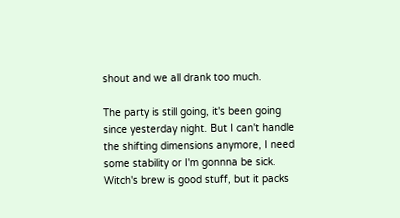shout and we all drank too much.

The party is still going, it's been going since yesterday night. But I can't handle the shifting dimensions anymore, I need some stability or I'm gonnna be sick. Witch's brew is good stuff, but it packs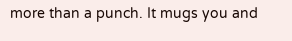more than a punch. It mugs you and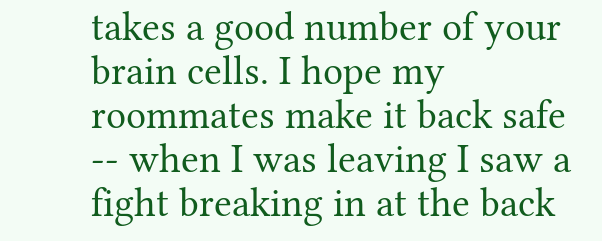takes a good number of your brain cells. I hope my roommates make it back safe -- when I was leaving I saw a fight breaking in at the back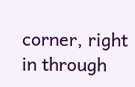corner, right in through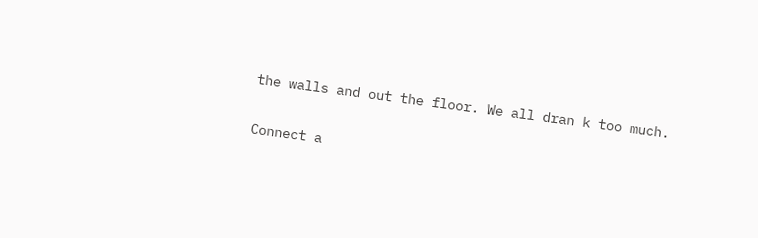the walls and out the floor. We all dran k too much.

Connect a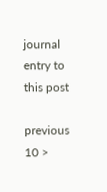journal entry to this post

previous 10 >